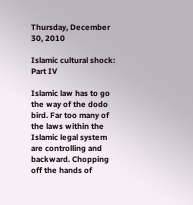Thursday, December 30, 2010

Islamic cultural shock: Part IV

Islamic law has to go the way of the dodo bird. Far too many of the laws within the Islamic legal system are controlling and backward. Chopping off the hands of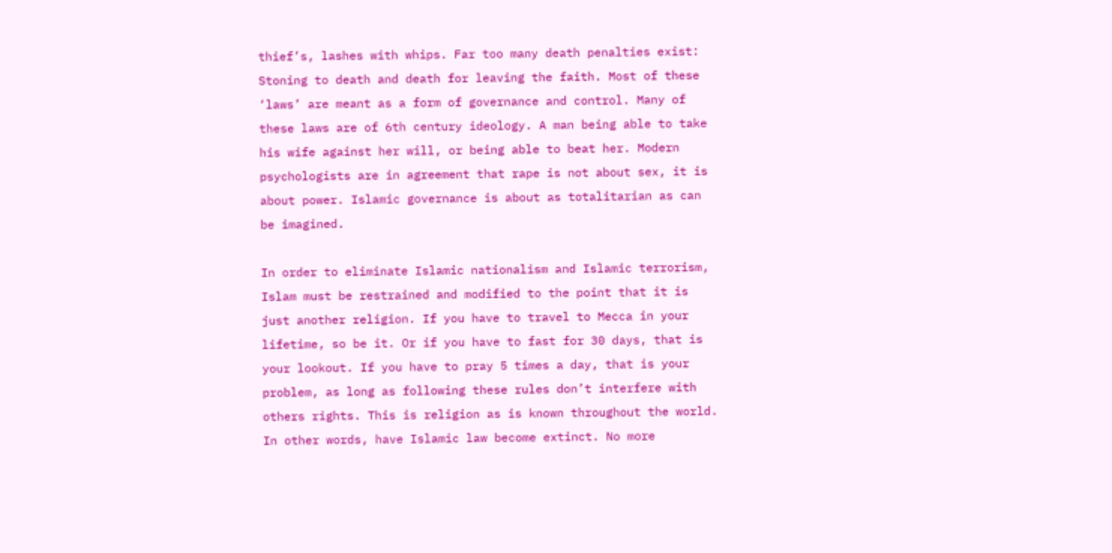thief’s, lashes with whips. Far too many death penalties exist: Stoning to death and death for leaving the faith. Most of these ‘laws’ are meant as a form of governance and control. Many of these laws are of 6th century ideology. A man being able to take his wife against her will, or being able to beat her. Modern psychologists are in agreement that rape is not about sex, it is about power. Islamic governance is about as totalitarian as can be imagined.

In order to eliminate Islamic nationalism and Islamic terrorism, Islam must be restrained and modified to the point that it is just another religion. If you have to travel to Mecca in your lifetime, so be it. Or if you have to fast for 30 days, that is your lookout. If you have to pray 5 times a day, that is your problem, as long as following these rules don’t interfere with others rights. This is religion as is known throughout the world. In other words, have Islamic law become extinct. No more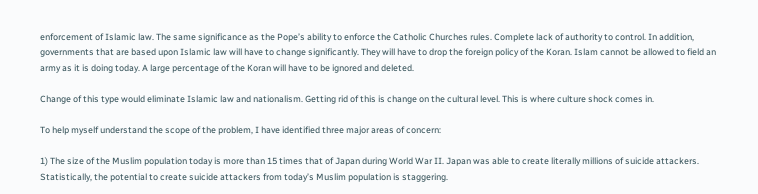enforcement of Islamic law. The same significance as the Pope’s ability to enforce the Catholic Churches rules. Complete lack of authority to control. In addition, governments that are based upon Islamic law will have to change significantly. They will have to drop the foreign policy of the Koran. Islam cannot be allowed to field an army as it is doing today. A large percentage of the Koran will have to be ignored and deleted.

Change of this type would eliminate Islamic law and nationalism. Getting rid of this is change on the cultural level. This is where culture shock comes in.

To help myself understand the scope of the problem, I have identified three major areas of concern:

1) The size of the Muslim population today is more than 15 times that of Japan during World War II. Japan was able to create literally millions of suicide attackers. Statistically, the potential to create suicide attackers from today’s Muslim population is staggering.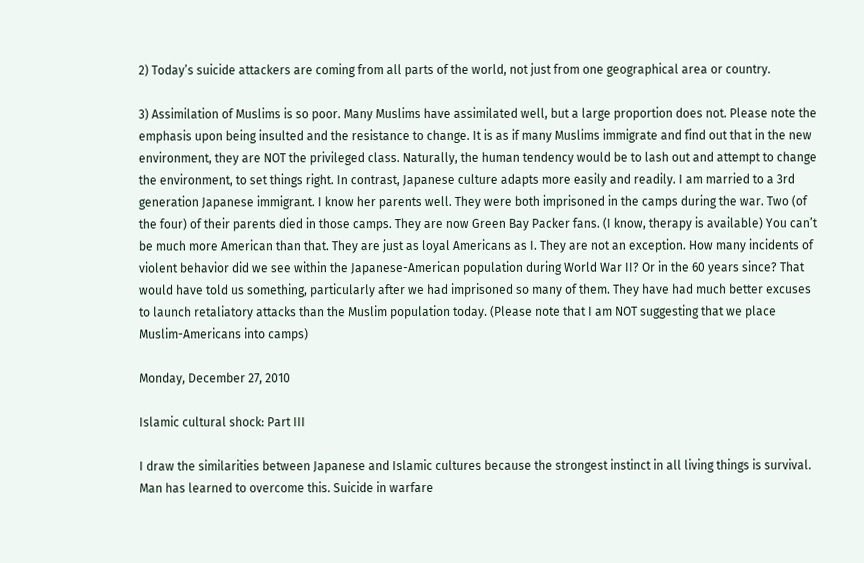2) Today’s suicide attackers are coming from all parts of the world, not just from one geographical area or country.

3) Assimilation of Muslims is so poor. Many Muslims have assimilated well, but a large proportion does not. Please note the emphasis upon being insulted and the resistance to change. It is as if many Muslims immigrate and find out that in the new environment, they are NOT the privileged class. Naturally, the human tendency would be to lash out and attempt to change the environment, to set things right. In contrast, Japanese culture adapts more easily and readily. I am married to a 3rd generation Japanese immigrant. I know her parents well. They were both imprisoned in the camps during the war. Two (of the four) of their parents died in those camps. They are now Green Bay Packer fans. (I know, therapy is available) You can’t be much more American than that. They are just as loyal Americans as I. They are not an exception. How many incidents of violent behavior did we see within the Japanese-American population during World War II? Or in the 60 years since? That would have told us something, particularly after we had imprisoned so many of them. They have had much better excuses to launch retaliatory attacks than the Muslim population today. (Please note that I am NOT suggesting that we place Muslim-Americans into camps)

Monday, December 27, 2010

Islamic cultural shock: Part III

I draw the similarities between Japanese and Islamic cultures because the strongest instinct in all living things is survival. Man has learned to overcome this. Suicide in warfare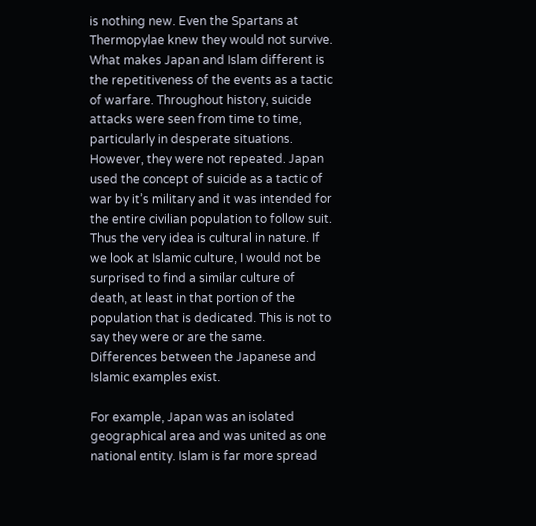is nothing new. Even the Spartans at Thermopylae knew they would not survive. What makes Japan and Islam different is the repetitiveness of the events as a tactic of warfare. Throughout history, suicide attacks were seen from time to time, particularly in desperate situations. However, they were not repeated. Japan used the concept of suicide as a tactic of war by it’s military and it was intended for the entire civilian population to follow suit. Thus the very idea is cultural in nature. If we look at Islamic culture, I would not be surprised to find a similar culture of death, at least in that portion of the population that is dedicated. This is not to say they were or are the same. Differences between the Japanese and Islamic examples exist.

For example, Japan was an isolated geographical area and was united as one national entity. Islam is far more spread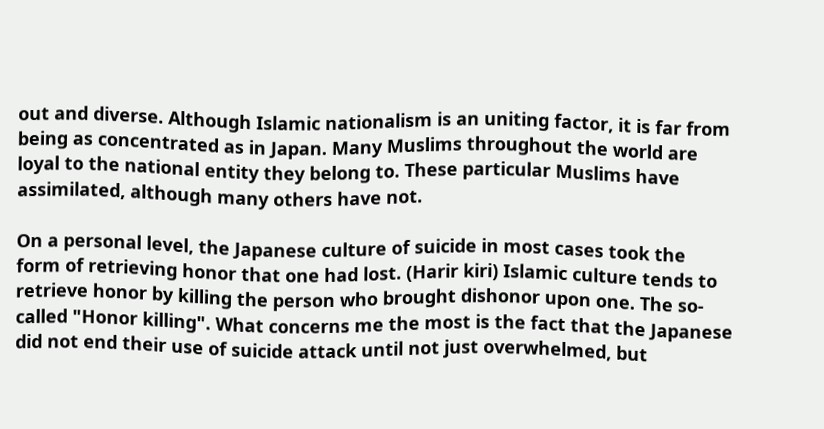out and diverse. Although Islamic nationalism is an uniting factor, it is far from being as concentrated as in Japan. Many Muslims throughout the world are loyal to the national entity they belong to. These particular Muslims have assimilated, although many others have not.

On a personal level, the Japanese culture of suicide in most cases took the form of retrieving honor that one had lost. (Harir kiri) Islamic culture tends to retrieve honor by killing the person who brought dishonor upon one. The so-called "Honor killing". What concerns me the most is the fact that the Japanese did not end their use of suicide attack until not just overwhelmed, but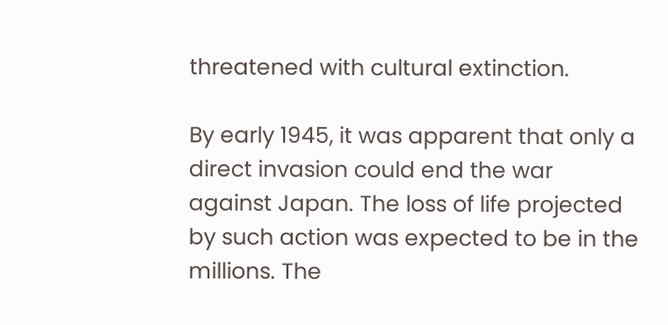threatened with cultural extinction.

By early 1945, it was apparent that only a direct invasion could end the war against Japan. The loss of life projected by such action was expected to be in the millions. The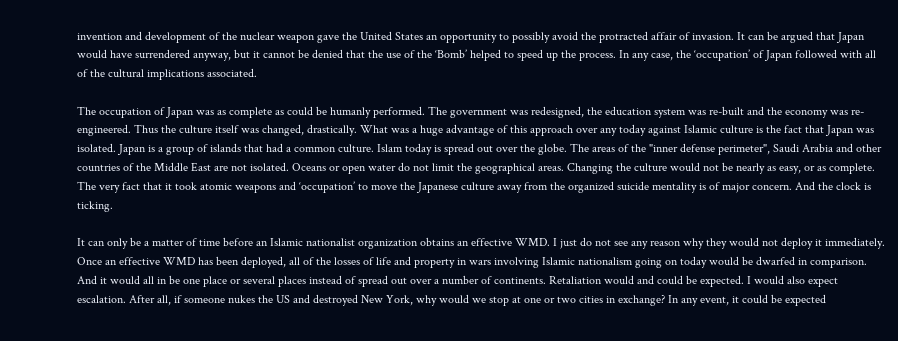invention and development of the nuclear weapon gave the United States an opportunity to possibly avoid the protracted affair of invasion. It can be argued that Japan would have surrendered anyway, but it cannot be denied that the use of the ‘Bomb’ helped to speed up the process. In any case, the ‘occupation’ of Japan followed with all of the cultural implications associated.

The occupation of Japan was as complete as could be humanly performed. The government was redesigned, the education system was re-built and the economy was re-engineered. Thus the culture itself was changed, drastically. What was a huge advantage of this approach over any today against Islamic culture is the fact that Japan was isolated. Japan is a group of islands that had a common culture. Islam today is spread out over the globe. The areas of the "inner defense perimeter", Saudi Arabia and other countries of the Middle East are not isolated. Oceans or open water do not limit the geographical areas. Changing the culture would not be nearly as easy, or as complete. The very fact that it took atomic weapons and ‘occupation’ to move the Japanese culture away from the organized suicide mentality is of major concern. And the clock is ticking.

It can only be a matter of time before an Islamic nationalist organization obtains an effective WMD. I just do not see any reason why they would not deploy it immediately. Once an effective WMD has been deployed, all of the losses of life and property in wars involving Islamic nationalism going on today would be dwarfed in comparison. And it would all in be one place or several places instead of spread out over a number of continents. Retaliation would and could be expected. I would also expect escalation. After all, if someone nukes the US and destroyed New York, why would we stop at one or two cities in exchange? In any event, it could be expected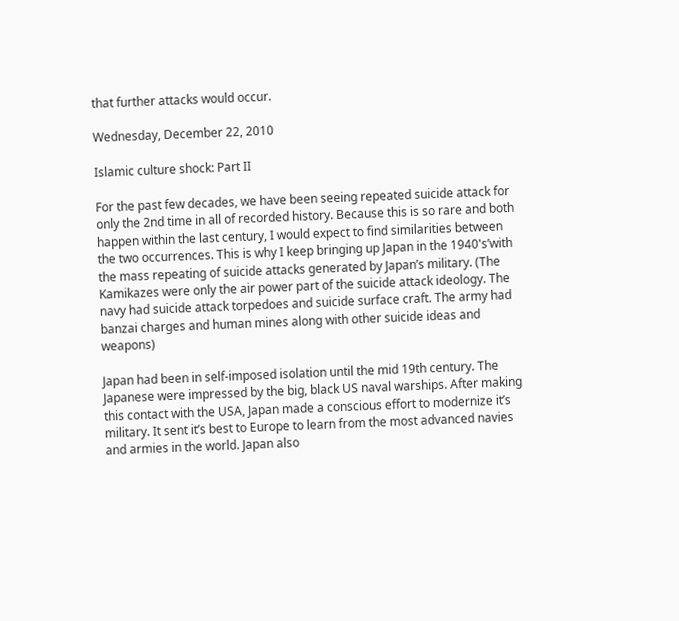that further attacks would occur.

Wednesday, December 22, 2010

Islamic culture shock: Part II

For the past few decades, we have been seeing repeated suicide attack for only the 2nd time in all of recorded history. Because this is so rare and both happen within the last century, I would expect to find similarities between the two occurrences. This is why I keep bringing up Japan in the 1940's’with the mass repeating of suicide attacks generated by Japan’s military. (The Kamikazes were only the air power part of the suicide attack ideology. The navy had suicide attack torpedoes and suicide surface craft. The army had banzai charges and human mines along with other suicide ideas and weapons)

Japan had been in self-imposed isolation until the mid 19th century. The Japanese were impressed by the big, black US naval warships. After making this contact with the USA, Japan made a conscious effort to modernize it’s military. It sent it’s best to Europe to learn from the most advanced navies and armies in the world. Japan also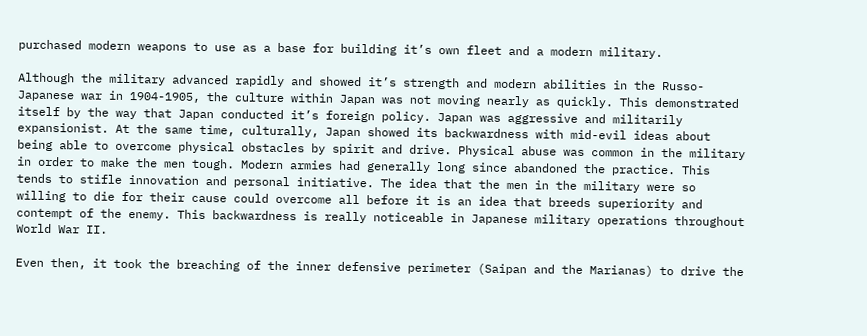purchased modern weapons to use as a base for building it’s own fleet and a modern military.

Although the military advanced rapidly and showed it’s strength and modern abilities in the Russo-Japanese war in 1904-1905, the culture within Japan was not moving nearly as quickly. This demonstrated itself by the way that Japan conducted it’s foreign policy. Japan was aggressive and militarily expansionist. At the same time, culturally, Japan showed its backwardness with mid-evil ideas about being able to overcome physical obstacles by spirit and drive. Physical abuse was common in the military in order to make the men tough. Modern armies had generally long since abandoned the practice. This tends to stifle innovation and personal initiative. The idea that the men in the military were so willing to die for their cause could overcome all before it is an idea that breeds superiority and contempt of the enemy. This backwardness is really noticeable in Japanese military operations throughout World War II.

Even then, it took the breaching of the inner defensive perimeter (Saipan and the Marianas) to drive the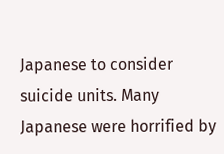Japanese to consider suicide units. Many Japanese were horrified by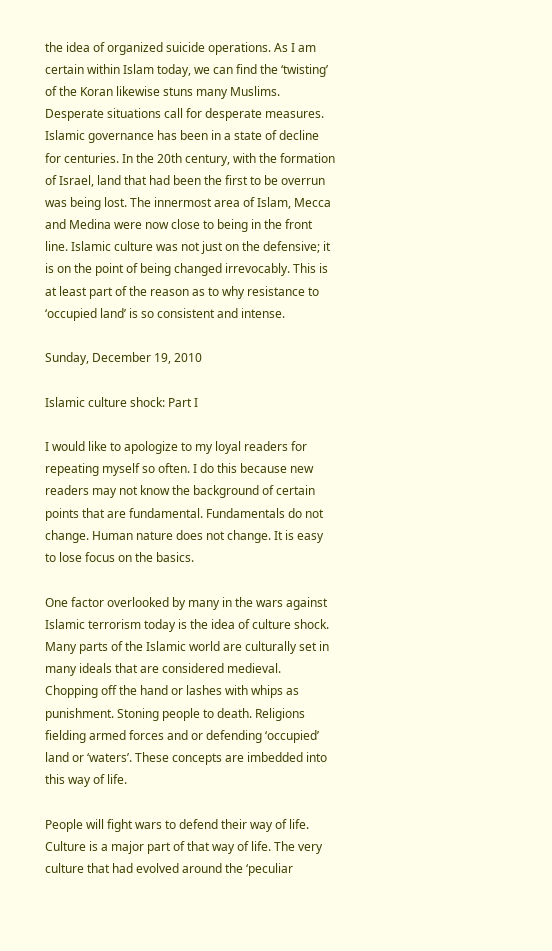the idea of organized suicide operations. As I am certain within Islam today, we can find the ‘twisting’ of the Koran likewise stuns many Muslims. Desperate situations call for desperate measures. Islamic governance has been in a state of decline for centuries. In the 20th century, with the formation of Israel, land that had been the first to be overrun was being lost. The innermost area of Islam, Mecca and Medina were now close to being in the front line. Islamic culture was not just on the defensive; it is on the point of being changed irrevocably. This is at least part of the reason as to why resistance to ‘occupied land’ is so consistent and intense.

Sunday, December 19, 2010

Islamic culture shock: Part I

I would like to apologize to my loyal readers for repeating myself so often. I do this because new readers may not know the background of certain points that are fundamental. Fundamentals do not change. Human nature does not change. It is easy to lose focus on the basics.

One factor overlooked by many in the wars against Islamic terrorism today is the idea of culture shock. Many parts of the Islamic world are culturally set in many ideals that are considered medieval. Chopping off the hand or lashes with whips as punishment. Stoning people to death. Religions fielding armed forces and or defending ‘occupied’ land or ‘waters’. These concepts are imbedded into this way of life.

People will fight wars to defend their way of life. Culture is a major part of that way of life. The very culture that had evolved around the ‘peculiar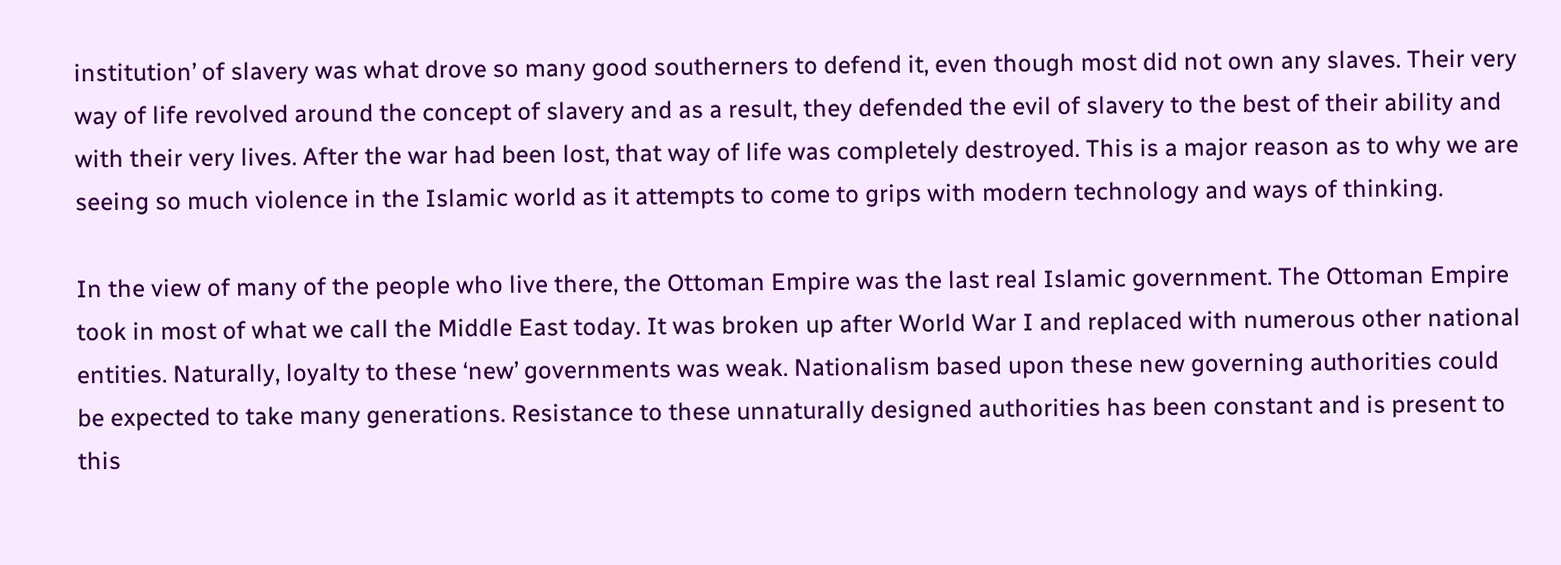institution’ of slavery was what drove so many good southerners to defend it, even though most did not own any slaves. Their very way of life revolved around the concept of slavery and as a result, they defended the evil of slavery to the best of their ability and with their very lives. After the war had been lost, that way of life was completely destroyed. This is a major reason as to why we are seeing so much violence in the Islamic world as it attempts to come to grips with modern technology and ways of thinking.

In the view of many of the people who live there, the Ottoman Empire was the last real Islamic government. The Ottoman Empire took in most of what we call the Middle East today. It was broken up after World War I and replaced with numerous other national entities. Naturally, loyalty to these ‘new’ governments was weak. Nationalism based upon these new governing authorities could be expected to take many generations. Resistance to these unnaturally designed authorities has been constant and is present to this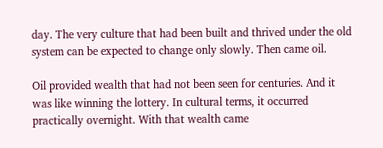day. The very culture that had been built and thrived under the old system can be expected to change only slowly. Then came oil.

Oil provided wealth that had not been seen for centuries. And it was like winning the lottery. In cultural terms, it occurred practically overnight. With that wealth came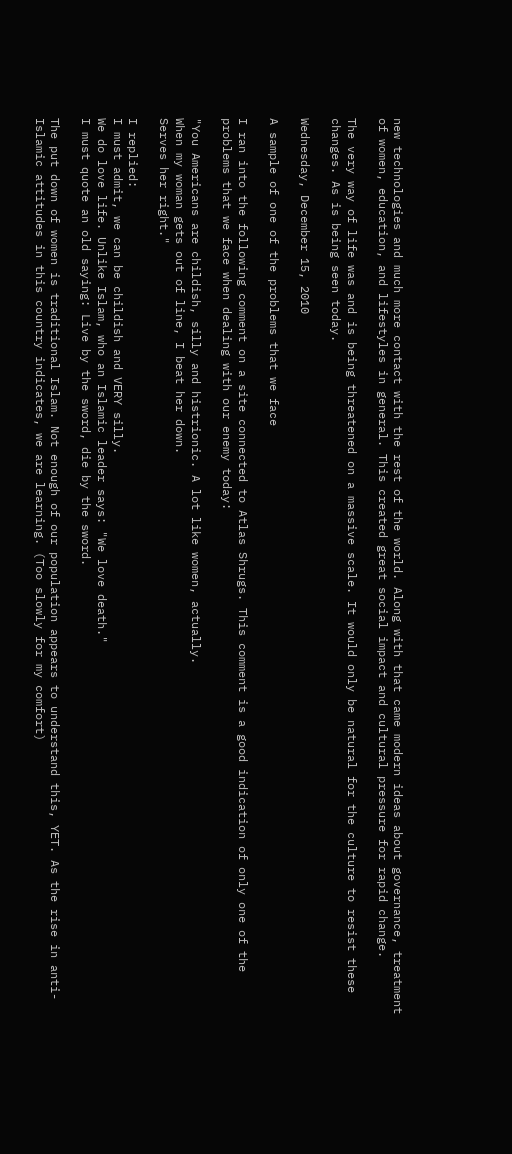new technologies and much more contact with the rest of the world. Along with that came modern ideas about governance, treatment of women, education, and lifestyles in general. This created great social impact and cultural pressure for rapid change.

The very way of life was and is being threatened on a massive scale. It would only be natural for the culture to resist these changes. As is being seen today.

Wednesday, December 15, 2010

A sample of one of the problems that we face

I ran into the following comment on a site connected to Atlas Shrugs. This comment is a good indication of only one of the problems that we face when dealing with our enemy today:

"You Americans are childish, silly and histrionic. A lot like women, actually.
When my woman gets out of line, I beat her down.
Serves her right."

I replied:
I must admit, we can be childish and VERY silly.
We do love life. Unlike Islam, who an Islamic leader says: "We love death."
I must quote an old saying: Live by the sword, die by the sword.

The put down of women is traditional Islam. Not enough of our population appears to understand this, YET. As the rise in anti-Islamic attitudes in this country indicates, we are learning. (Too slowly for my comfort)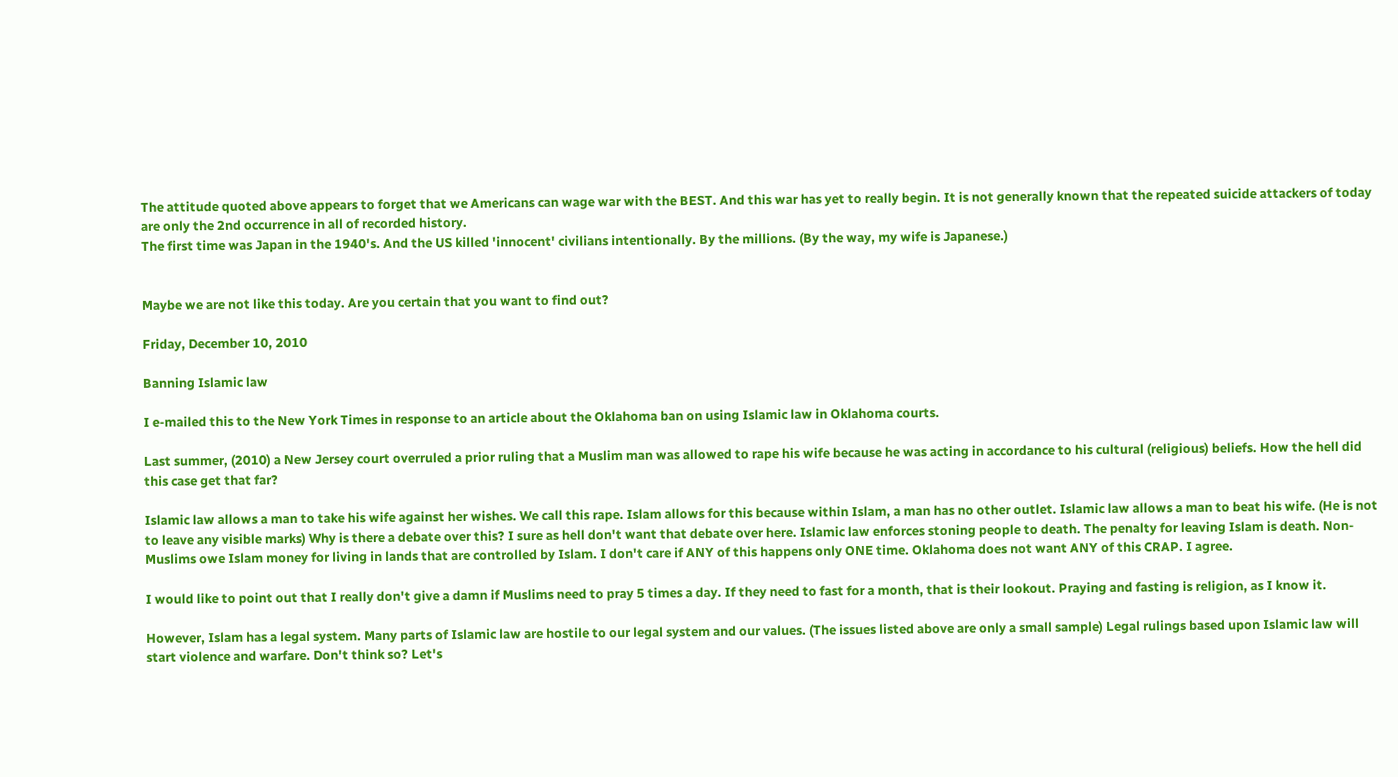The attitude quoted above appears to forget that we Americans can wage war with the BEST. And this war has yet to really begin. It is not generally known that the repeated suicide attackers of today are only the 2nd occurrence in all of recorded history.
The first time was Japan in the 1940's. And the US killed 'innocent' civilians intentionally. By the millions. (By the way, my wife is Japanese.)


Maybe we are not like this today. Are you certain that you want to find out?

Friday, December 10, 2010

Banning Islamic law

I e-mailed this to the New York Times in response to an article about the Oklahoma ban on using Islamic law in Oklahoma courts.

Last summer, (2010) a New Jersey court overruled a prior ruling that a Muslim man was allowed to rape his wife because he was acting in accordance to his cultural (religious) beliefs. How the hell did this case get that far?

Islamic law allows a man to take his wife against her wishes. We call this rape. Islam allows for this because within Islam, a man has no other outlet. Islamic law allows a man to beat his wife. (He is not to leave any visible marks) Why is there a debate over this? I sure as hell don't want that debate over here. Islamic law enforces stoning people to death. The penalty for leaving Islam is death. Non-Muslims owe Islam money for living in lands that are controlled by Islam. I don't care if ANY of this happens only ONE time. Oklahoma does not want ANY of this CRAP. I agree.

I would like to point out that I really don't give a damn if Muslims need to pray 5 times a day. If they need to fast for a month, that is their lookout. Praying and fasting is religion, as I know it.

However, Islam has a legal system. Many parts of Islamic law are hostile to our legal system and our values. (The issues listed above are only a small sample) Legal rulings based upon Islamic law will start violence and warfare. Don't think so? Let's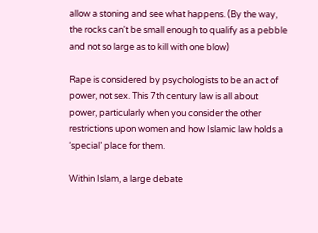allow a stoning and see what happens. (By the way, the rocks can't be small enough to qualify as a pebble and not so large as to kill with one blow)

Rape is considered by psychologists to be an act of power, not sex. This 7th century law is all about power, particularly when you consider the other restrictions upon women and how Islamic law holds a ‘special’ place for them.

Within Islam, a large debate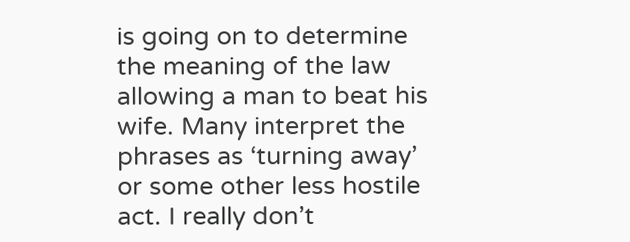is going on to determine the meaning of the law allowing a man to beat his wife. Many interpret the phrases as ‘turning away’ or some other less hostile act. I really don’t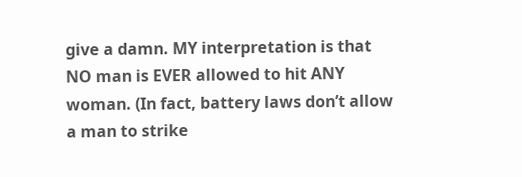give a damn. MY interpretation is that NO man is EVER allowed to hit ANY woman. (In fact, battery laws don’t allow a man to strike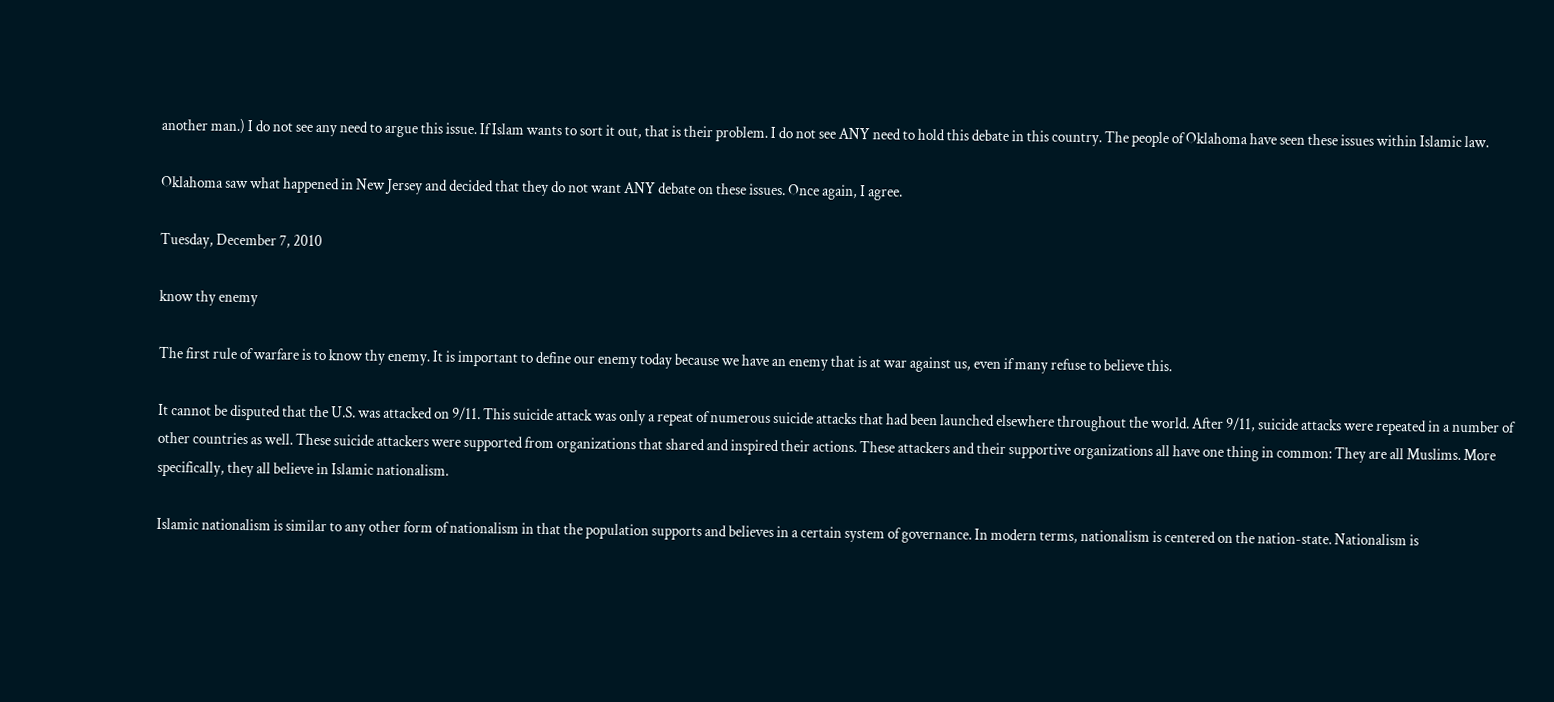another man.) I do not see any need to argue this issue. If Islam wants to sort it out, that is their problem. I do not see ANY need to hold this debate in this country. The people of Oklahoma have seen these issues within Islamic law.

Oklahoma saw what happened in New Jersey and decided that they do not want ANY debate on these issues. Once again, I agree.

Tuesday, December 7, 2010

know thy enemy

The first rule of warfare is to know thy enemy. It is important to define our enemy today because we have an enemy that is at war against us, even if many refuse to believe this.

It cannot be disputed that the U.S. was attacked on 9/11. This suicide attack was only a repeat of numerous suicide attacks that had been launched elsewhere throughout the world. After 9/11, suicide attacks were repeated in a number of other countries as well. These suicide attackers were supported from organizations that shared and inspired their actions. These attackers and their supportive organizations all have one thing in common: They are all Muslims. More specifically, they all believe in Islamic nationalism.

Islamic nationalism is similar to any other form of nationalism in that the population supports and believes in a certain system of governance. In modern terms, nationalism is centered on the nation-state. Nationalism is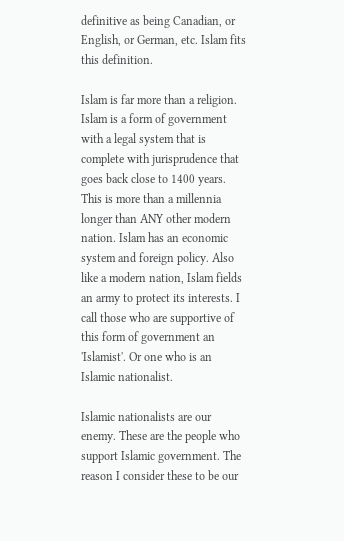definitive as being Canadian, or English, or German, etc. Islam fits this definition.

Islam is far more than a religion. Islam is a form of government with a legal system that is complete with jurisprudence that goes back close to 1400 years. This is more than a millennia longer than ANY other modern nation. Islam has an economic system and foreign policy. Also like a modern nation, Islam fields an army to protect its interests. I call those who are supportive of this form of government an 'Islamist'. Or one who is an Islamic nationalist.

Islamic nationalists are our enemy. These are the people who support Islamic government. The reason I consider these to be our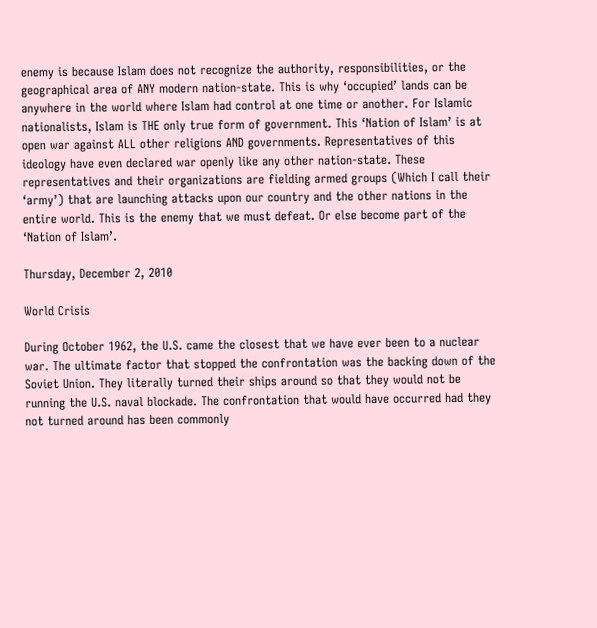enemy is because Islam does not recognize the authority, responsibilities, or the geographical area of ANY modern nation-state. This is why ‘occupied’ lands can be anywhere in the world where Islam had control at one time or another. For Islamic nationalists, Islam is THE only true form of government. This ‘Nation of Islam’ is at open war against ALL other religions AND governments. Representatives of this ideology have even declared war openly like any other nation-state. These representatives and their organizations are fielding armed groups (Which I call their ‘army’) that are launching attacks upon our country and the other nations in the entire world. This is the enemy that we must defeat. Or else become part of the ‘Nation of Islam’.

Thursday, December 2, 2010

World Crisis

During October 1962, the U.S. came the closest that we have ever been to a nuclear war. The ultimate factor that stopped the confrontation was the backing down of the Soviet Union. They literally turned their ships around so that they would not be running the U.S. naval blockade. The confrontation that would have occurred had they not turned around has been commonly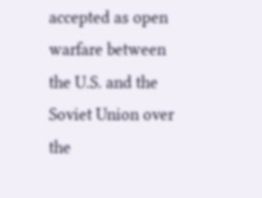accepted as open warfare between the U.S. and the Soviet Union over the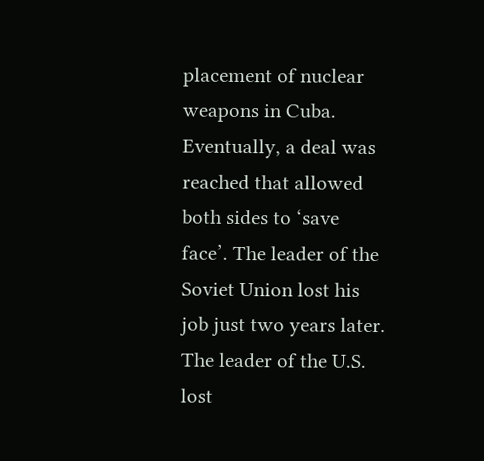placement of nuclear weapons in Cuba. Eventually, a deal was reached that allowed both sides to ‘save face’. The leader of the Soviet Union lost his job just two years later. The leader of the U.S. lost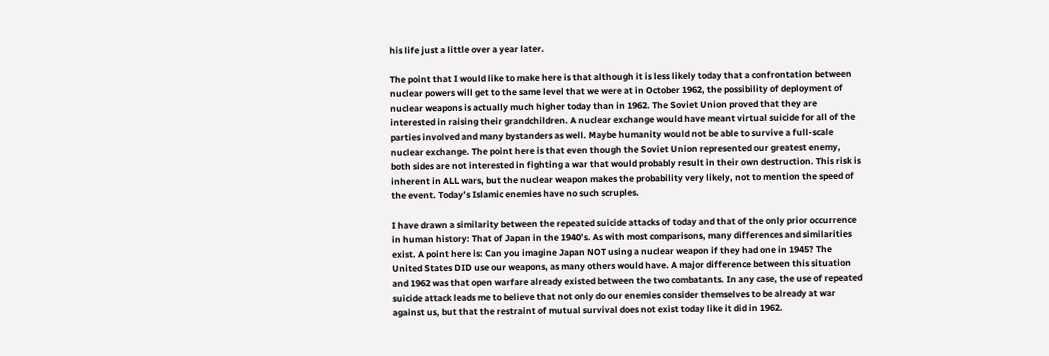his life just a little over a year later.

The point that I would like to make here is that although it is less likely today that a confrontation between nuclear powers will get to the same level that we were at in October 1962, the possibility of deployment of nuclear weapons is actually much higher today than in 1962. The Soviet Union proved that they are interested in raising their grandchildren. A nuclear exchange would have meant virtual suicide for all of the parties involved and many bystanders as well. Maybe humanity would not be able to survive a full-scale nuclear exchange. The point here is that even though the Soviet Union represented our greatest enemy, both sides are not interested in fighting a war that would probably result in their own destruction. This risk is inherent in ALL wars, but the nuclear weapon makes the probability very likely, not to mention the speed of the event. Today’s Islamic enemies have no such scruples.

I have drawn a similarity between the repeated suicide attacks of today and that of the only prior occurrence in human history: That of Japan in the 1940’s. As with most comparisons, many differences and similarities exist. A point here is: Can you imagine Japan NOT using a nuclear weapon if they had one in 1945? The United States DID use our weapons, as many others would have. A major difference between this situation and 1962 was that open warfare already existed between the two combatants. In any case, the use of repeated suicide attack leads me to believe that not only do our enemies consider themselves to be already at war against us, but that the restraint of mutual survival does not exist today like it did in 1962.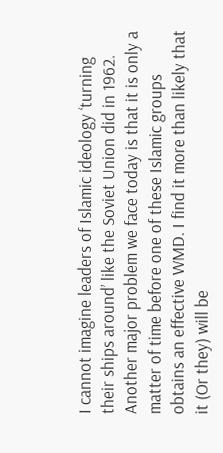I cannot imagine leaders of Islamic ideology ‘turning their ships around’ like the Soviet Union did in 1962. Another major problem we face today is that it is only a matter of time before one of these Islamic groups obtains an effective WMD. I find it more than likely that it (Or they) will be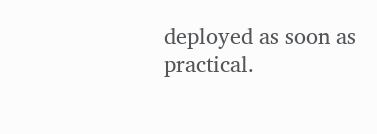deployed as soon as practical.